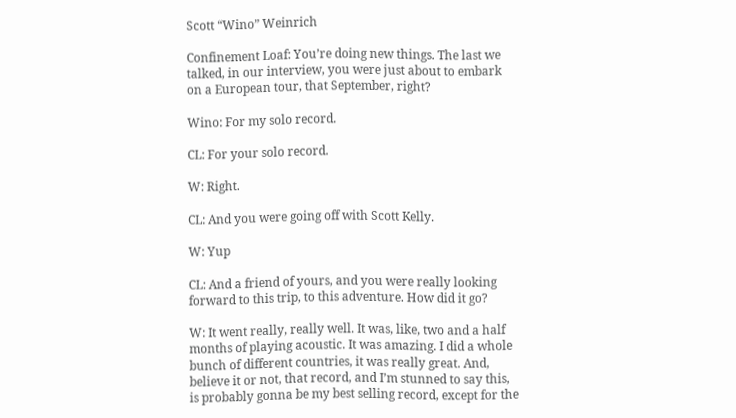Scott “Wino” Weinrich

Confinement Loaf: You’re doing new things. The last we talked, in our interview, you were just about to embark on a European tour, that September, right?

Wino: For my solo record.

CL: For your solo record.

W: Right.

CL: And you were going off with Scott Kelly.

W: Yup

CL: And a friend of yours, and you were really looking forward to this trip, to this adventure. How did it go?

W: It went really, really well. It was, like, two and a half months of playing acoustic. It was amazing. I did a whole bunch of different countries, it was really great. And, believe it or not, that record, and I’m stunned to say this, is probably gonna be my best selling record, except for the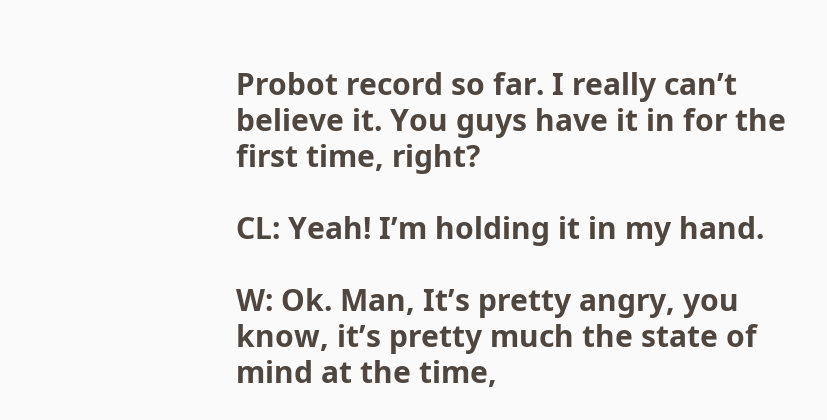Probot record so far. I really can’t believe it. You guys have it in for the first time, right?

CL: Yeah! I’m holding it in my hand.

W: Ok. Man, It’s pretty angry, you know, it’s pretty much the state of mind at the time,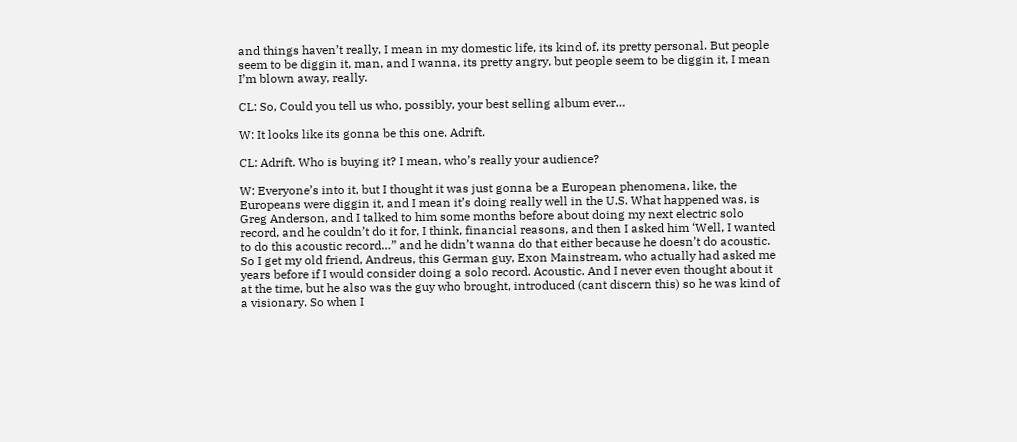and things haven’t really, I mean in my domestic life, its kind of, its pretty personal. But people seem to be diggin it, man, and I wanna, its pretty angry, but people seem to be diggin it, I mean I’m blown away, really.

CL: So, Could you tell us who, possibly, your best selling album ever…

W: It looks like its gonna be this one. Adrift.

CL: Adrift. Who is buying it? I mean, who’s really your audience?

W: Everyone’s into it, but I thought it was just gonna be a European phenomena, like, the Europeans were diggin it, and I mean it’s doing really well in the U.S. What happened was, is Greg Anderson, and I talked to him some months before about doing my next electric solo record, and he couldn’t do it for, I think, financial reasons, and then I asked him ‘Well, I wanted to do this acoustic record…” and he didn’t wanna do that either because he doesn’t do acoustic. So I get my old friend, Andreus, this German guy, Exon Mainstream, who actually had asked me years before if I would consider doing a solo record. Acoustic. And I never even thought about it at the time, but he also was the guy who brought, introduced (cant discern this) so he was kind of a visionary. So when I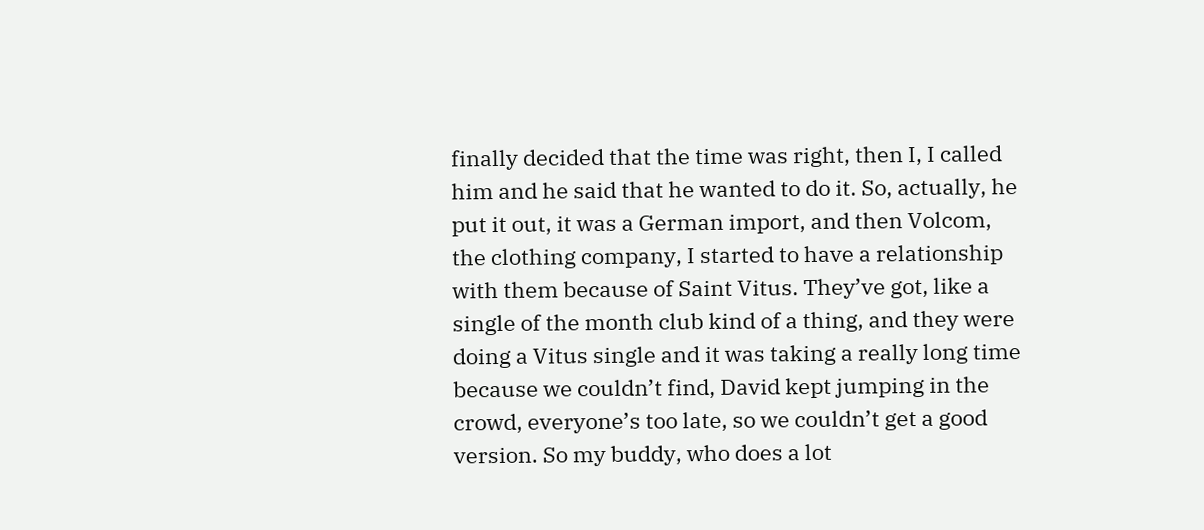finally decided that the time was right, then I, I called him and he said that he wanted to do it. So, actually, he put it out, it was a German import, and then Volcom, the clothing company, I started to have a relationship with them because of Saint Vitus. They’ve got, like a single of the month club kind of a thing, and they were doing a Vitus single and it was taking a really long time because we couldn’t find, David kept jumping in the crowd, everyone’s too late, so we couldn’t get a good version. So my buddy, who does a lot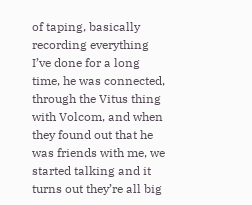of taping, basically recording everything I’ve done for a long time, he was connected, through the Vitus thing with Volcom, and when they found out that he was friends with me, we started talking and it turns out they’re all big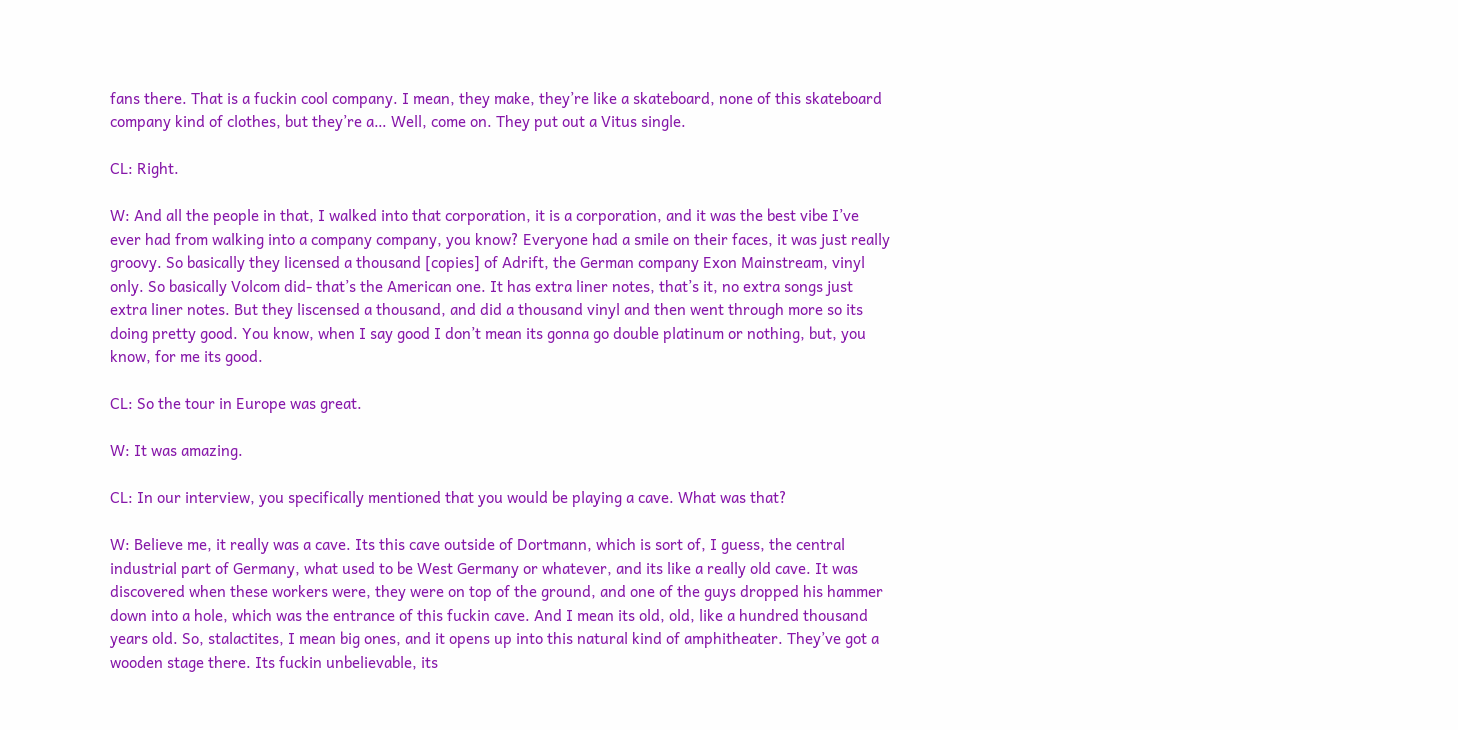fans there. That is a fuckin cool company. I mean, they make, they’re like a skateboard, none of this skateboard company kind of clothes, but they’re a… Well, come on. They put out a Vitus single.

CL: Right.

W: And all the people in that, I walked into that corporation, it is a corporation, and it was the best vibe I’ve ever had from walking into a company company, you know? Everyone had a smile on their faces, it was just really groovy. So basically they licensed a thousand [copies] of Adrift, the German company Exon Mainstream, vinyl only. So basically Volcom did- that’s the American one. It has extra liner notes, that’s it, no extra songs just extra liner notes. But they liscensed a thousand, and did a thousand vinyl and then went through more so its doing pretty good. You know, when I say good I don’t mean its gonna go double platinum or nothing, but, you know, for me its good.

CL: So the tour in Europe was great.

W: It was amazing.

CL: In our interview, you specifically mentioned that you would be playing a cave. What was that?

W: Believe me, it really was a cave. Its this cave outside of Dortmann, which is sort of, I guess, the central industrial part of Germany, what used to be West Germany or whatever, and its like a really old cave. It was discovered when these workers were, they were on top of the ground, and one of the guys dropped his hammer down into a hole, which was the entrance of this fuckin cave. And I mean its old, old, like a hundred thousand years old. So, stalactites, I mean big ones, and it opens up into this natural kind of amphitheater. They’ve got a wooden stage there. Its fuckin unbelievable, its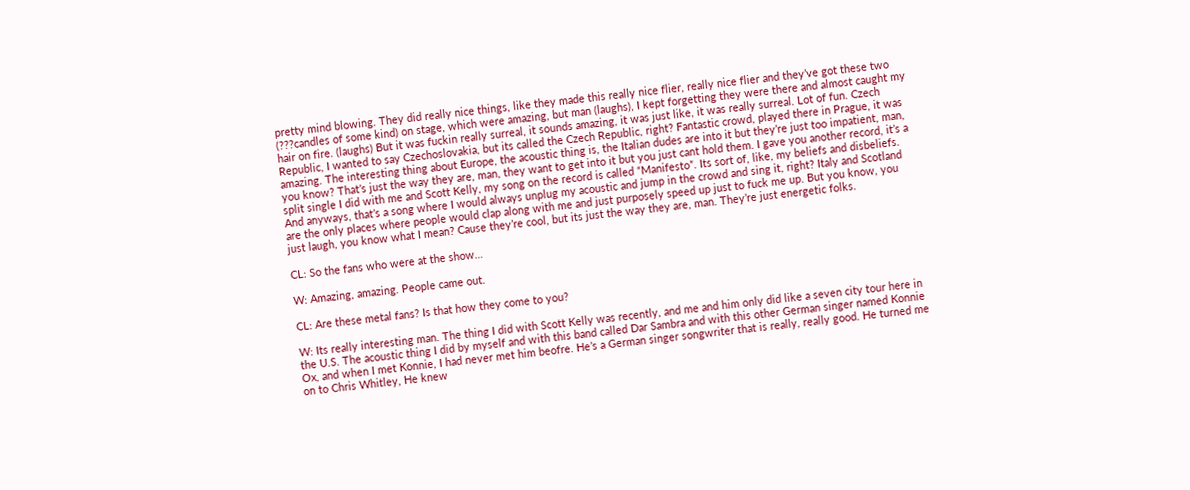pretty mind blowing. They did really nice things, like they made this really nice flier, really nice flier and they’ve got these two (???candles of some kind) on stage, which were amazing, but man (laughs), I kept forgetting they were there and almost caught my hair on fire. (laughs) But it was fuckin really surreal, it sounds amazing, it was just like, it was really surreal. Lot of fun. Czech Republic, I wanted to say Czechoslovakia, but its called the Czech Republic, right? Fantastic crowd, played there in Prague, it was amazing. The interesting thing about Europe, the acoustic thing is, the Italian dudes are into it but they’re just too impatient, man, you know? That’s just the way they are, man, they want to get into it but you just cant hold them. I gave you another record, it’s a split single I did with me and Scott Kelly, my song on the record is called “Manifesto”. Its sort of, like, my beliefs and disbeliefs. And anyways, that’s a song where I would always unplug my acoustic and jump in the crowd and sing it, right? Italy and Scotland are the only places where people would clap along with me and just purposely speed up just to fuck me up. But you know, you just laugh, you know what I mean? Cause they’re cool, but its just the way they are, man. They’re just energetic folks.

CL: So the fans who were at the show…

W: Amazing, amazing. People came out.

CL: Are these metal fans? Is that how they come to you?

W: Its really interesting man. The thing I did with Scott Kelly was recently, and me and him only did like a seven city tour here in the U.S. The acoustic thing I did by myself and with this band called Dar Sambra and with this other German singer named Konnie Ox, and when I met Konnie, I had never met him beofre. He’s a German singer songwriter that is really, really good. He turned me on to Chris Whitley, He knew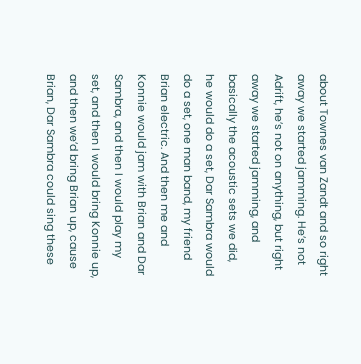about Townes van Zandt and so right away we started jamming. He’s not Adrift, he’s not on anything, but right away we started jamming, and basically the acoustic sets we did, he would do a set, Dar Sambra would do a set, one man band, my friend Brian electric. And then me and Konnie would jam with Brian and Dar Sambra, and then I would play my set, and then I would bring Konnie up, and then we’d bring Brian up, cause Brian, Dar Sambra could sing these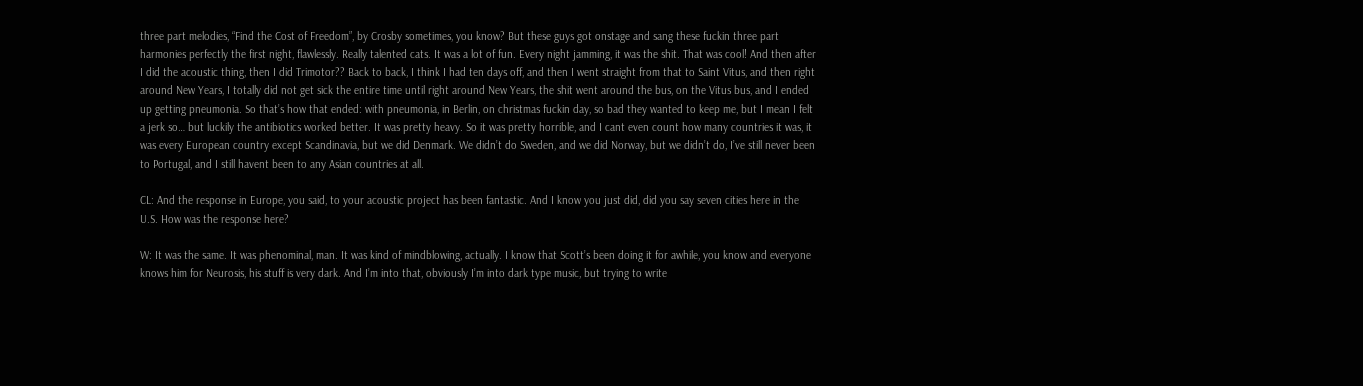three part melodies, “Find the Cost of Freedom”, by Crosby sometimes, you know? But these guys got onstage and sang these fuckin three part harmonies perfectly the first night, flawlessly. Really talented cats. It was a lot of fun. Every night jamming, it was the shit. That was cool! And then after I did the acoustic thing, then I did Trimotor?? Back to back, I think I had ten days off, and then I went straight from that to Saint Vitus, and then right around New Years, I totally did not get sick the entire time until right around New Years, the shit went around the bus, on the Vitus bus, and I ended up getting pneumonia. So that’s how that ended: with pneumonia, in Berlin, on christmas fuckin day, so bad they wanted to keep me, but I mean I felt a jerk so… but luckily the antibiotics worked better. It was pretty heavy. So it was pretty horrible, and I cant even count how many countries it was, it was every European country except Scandinavia, but we did Denmark. We didn’t do Sweden, and we did Norway, but we didn’t do, I’ve still never been to Portugal, and I still havent been to any Asian countries at all.

CL: And the response in Europe, you said, to your acoustic project has been fantastic. And I know you just did, did you say seven cities here in the U.S. How was the response here?

W: It was the same. It was phenominal, man. It was kind of mindblowing, actually. I know that Scott’s been doing it for awhile, you know and everyone knows him for Neurosis, his stuff is very dark. And I’m into that, obviously I’m into dark type music, but trying to write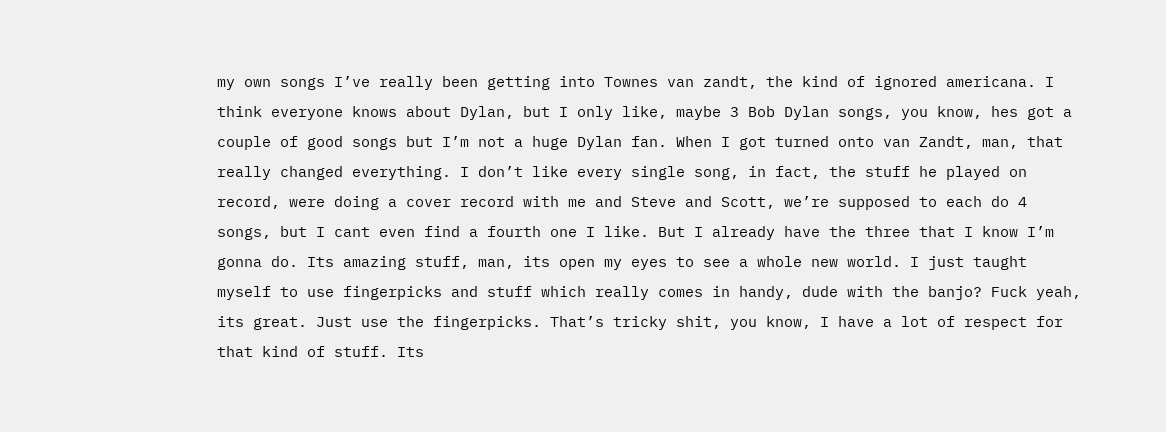my own songs I’ve really been getting into Townes van zandt, the kind of ignored americana. I think everyone knows about Dylan, but I only like, maybe 3 Bob Dylan songs, you know, hes got a couple of good songs but I’m not a huge Dylan fan. When I got turned onto van Zandt, man, that really changed everything. I don’t like every single song, in fact, the stuff he played on record, were doing a cover record with me and Steve and Scott, we’re supposed to each do 4 songs, but I cant even find a fourth one I like. But I already have the three that I know I’m gonna do. Its amazing stuff, man, its open my eyes to see a whole new world. I just taught myself to use fingerpicks and stuff which really comes in handy, dude with the banjo? Fuck yeah, its great. Just use the fingerpicks. That’s tricky shit, you know, I have a lot of respect for that kind of stuff. Its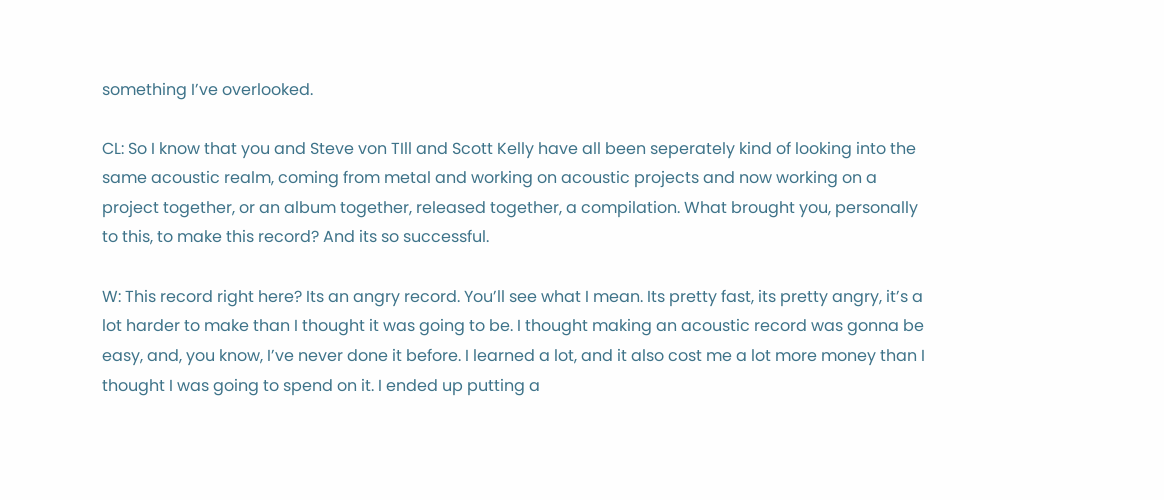something I’ve overlooked.

CL: So I know that you and Steve von TIll and Scott Kelly have all been seperately kind of looking into the same acoustic realm, coming from metal and working on acoustic projects and now working on a project together, or an album together, released together, a compilation. What brought you, personally to this, to make this record? And its so successful.

W: This record right here? Its an angry record. You’ll see what I mean. Its pretty fast, its pretty angry, it’s a lot harder to make than I thought it was going to be. I thought making an acoustic record was gonna be easy, and, you know, I’ve never done it before. I learned a lot, and it also cost me a lot more money than I thought I was going to spend on it. I ended up putting a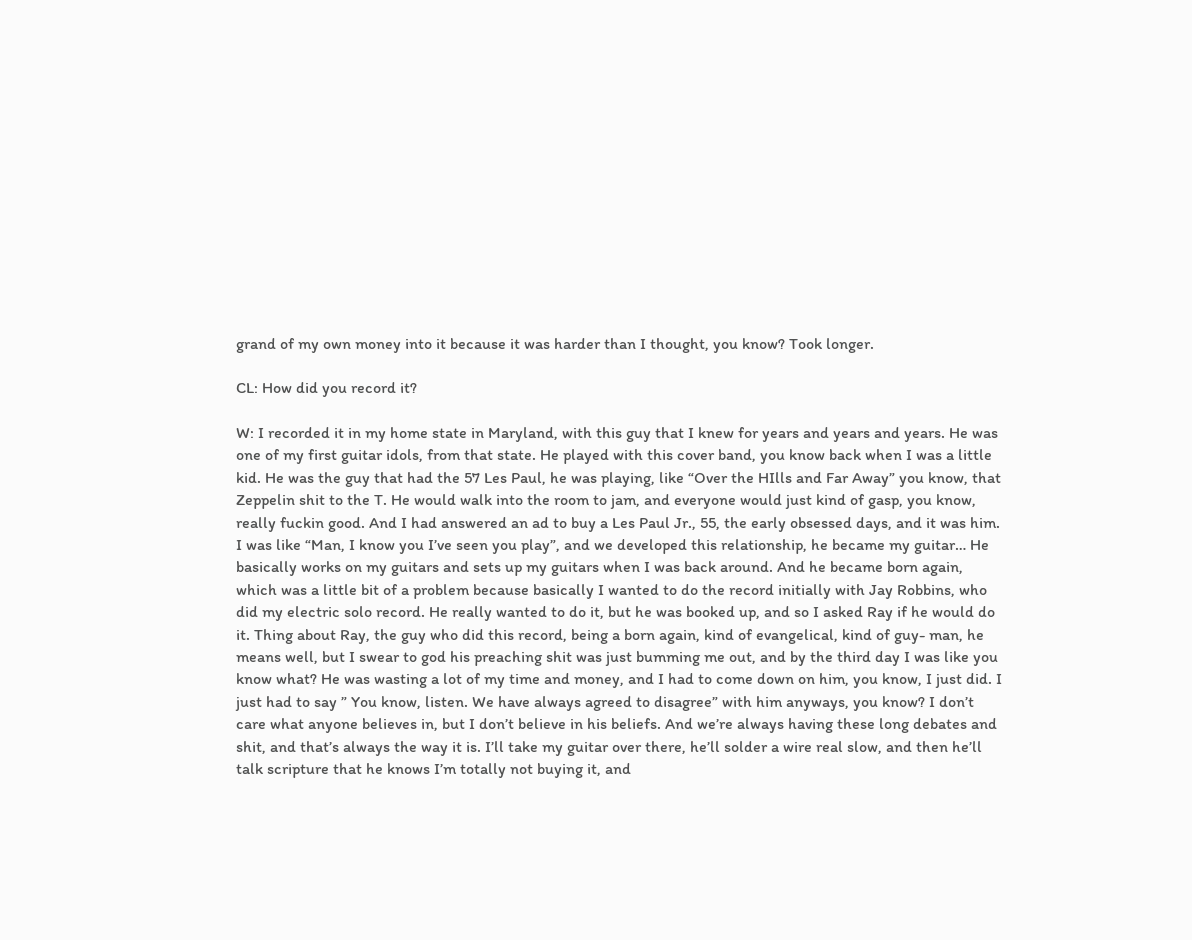grand of my own money into it because it was harder than I thought, you know? Took longer.

CL: How did you record it?

W: I recorded it in my home state in Maryland, with this guy that I knew for years and years and years. He was one of my first guitar idols, from that state. He played with this cover band, you know back when I was a little kid. He was the guy that had the 57 Les Paul, he was playing, like “Over the HIlls and Far Away” you know, that Zeppelin shit to the T. He would walk into the room to jam, and everyone would just kind of gasp, you know, really fuckin good. And I had answered an ad to buy a Les Paul Jr., 55, the early obsessed days, and it was him. I was like “Man, I know you I’ve seen you play”, and we developed this relationship, he became my guitar… He basically works on my guitars and sets up my guitars when I was back around. And he became born again, which was a little bit of a problem because basically I wanted to do the record initially with Jay Robbins, who did my electric solo record. He really wanted to do it, but he was booked up, and so I asked Ray if he would do it. Thing about Ray, the guy who did this record, being a born again, kind of evangelical, kind of guy- man, he means well, but I swear to god his preaching shit was just bumming me out, and by the third day I was like you know what? He was wasting a lot of my time and money, and I had to come down on him, you know, I just did. I just had to say ” You know, listen. We have always agreed to disagree” with him anyways, you know? I don’t care what anyone believes in, but I don’t believe in his beliefs. And we’re always having these long debates and shit, and that’s always the way it is. I’ll take my guitar over there, he’ll solder a wire real slow, and then he’ll talk scripture that he knows I’m totally not buying it, and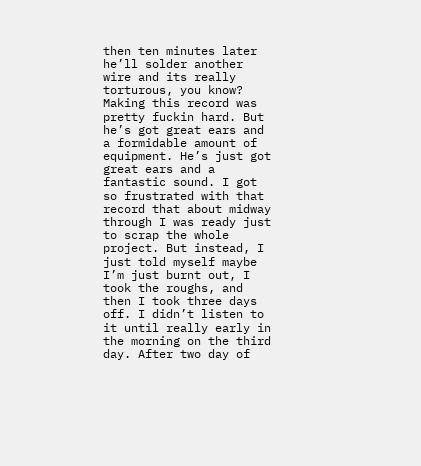then ten minutes later he’ll solder another wire and its really torturous, you know? Making this record was pretty fuckin hard. But he’s got great ears and a formidable amount of equipment. He’s just got great ears and a fantastic sound. I got so frustrated with that record that about midway through I was ready just to scrap the whole project. But instead, I just told myself maybe I’m just burnt out, I took the roughs, and then I took three days off. I didn’t listen to it until really early in the morning on the third day. After two day of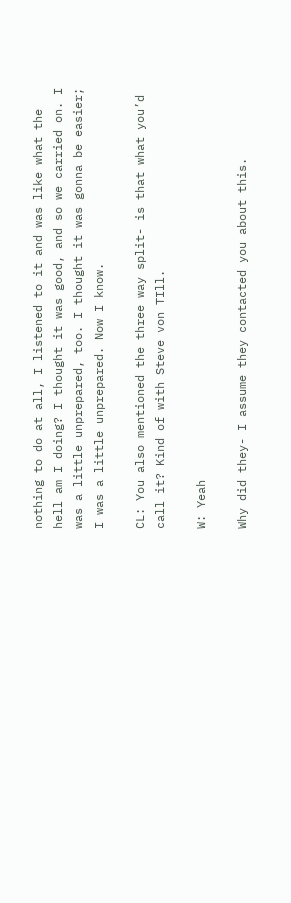nothing to do at all, I listened to it and was like what the hell am I doing? I thought it was good, and so we carried on. I was a little unprepared, too. I thought it was gonna be easier; I was a little unprepared. Now I know.

CL: You also mentioned the three way split- is that what you’d call it? Kind of with Steve von TIll.

W: Yeah

Why did they- I assume they contacted you about this.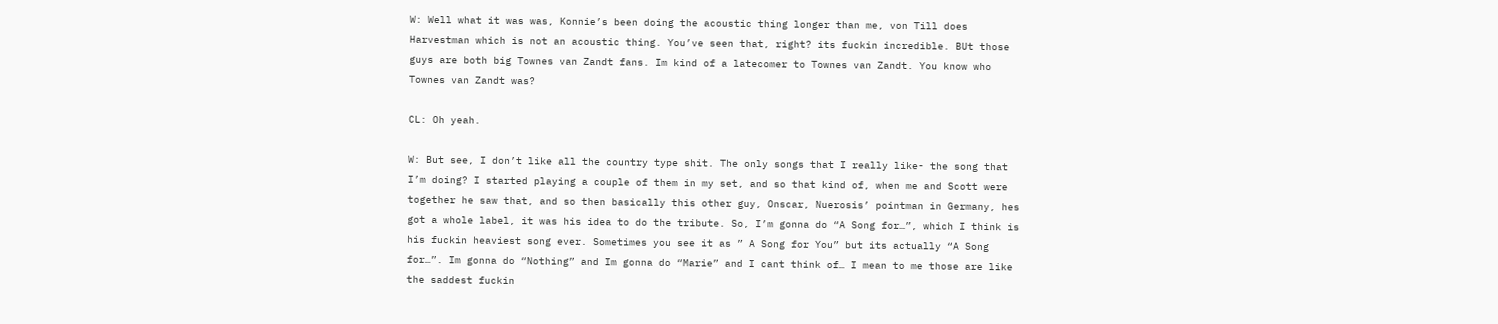W: Well what it was was, Konnie’s been doing the acoustic thing longer than me, von Till does Harvestman which is not an acoustic thing. You’ve seen that, right? its fuckin incredible. BUt those guys are both big Townes van Zandt fans. Im kind of a latecomer to Townes van Zandt. You know who Townes van Zandt was?

CL: Oh yeah.

W: But see, I don’t like all the country type shit. The only songs that I really like- the song that I’m doing? I started playing a couple of them in my set, and so that kind of, when me and Scott were together he saw that, and so then basically this other guy, Onscar, Nuerosis’ pointman in Germany, hes got a whole label, it was his idea to do the tribute. So, I’m gonna do “A Song for…”, which I think is his fuckin heaviest song ever. Sometimes you see it as ” A Song for You” but its actually “A Song for…”. Im gonna do “Nothing” and Im gonna do “Marie” and I cant think of… I mean to me those are like the saddest fuckin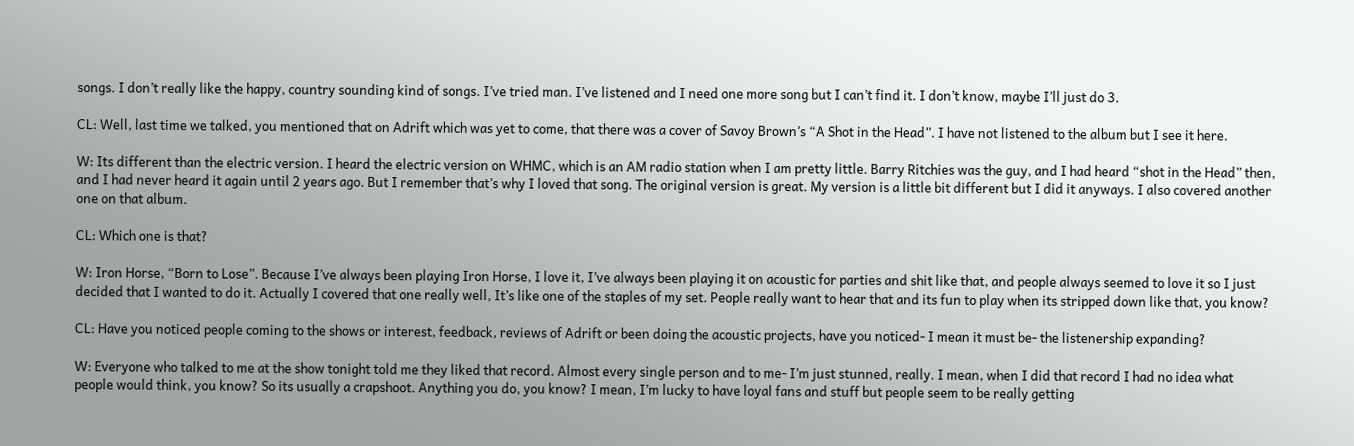songs. I don’t really like the happy, country sounding kind of songs. I’ve tried man. I’ve listened and I need one more song but I can’t find it. I don’t know, maybe I’ll just do 3.

CL: Well, last time we talked, you mentioned that on Adrift which was yet to come, that there was a cover of Savoy Brown’s “A Shot in the Head”. I have not listened to the album but I see it here.

W: Its different than the electric version. I heard the electric version on WHMC, which is an AM radio station when I am pretty little. Barry Ritchies was the guy, and I had heard “shot in the Head” then, and I had never heard it again until 2 years ago. But I remember that’s why I loved that song. The original version is great. My version is a little bit different but I did it anyways. I also covered another one on that album.

CL: Which one is that?

W: Iron Horse, “Born to Lose”. Because I’ve always been playing Iron Horse, I love it, I’ve always been playing it on acoustic for parties and shit like that, and people always seemed to love it so I just decided that I wanted to do it. Actually I covered that one really well, It’s like one of the staples of my set. People really want to hear that and its fun to play when its stripped down like that, you know?

CL: Have you noticed people coming to the shows or interest, feedback, reviews of Adrift or been doing the acoustic projects, have you noticed- I mean it must be- the listenership expanding?

W: Everyone who talked to me at the show tonight told me they liked that record. Almost every single person and to me- I’m just stunned, really. I mean, when I did that record I had no idea what people would think, you know? So its usually a crapshoot. Anything you do, you know? I mean, I’m lucky to have loyal fans and stuff but people seem to be really getting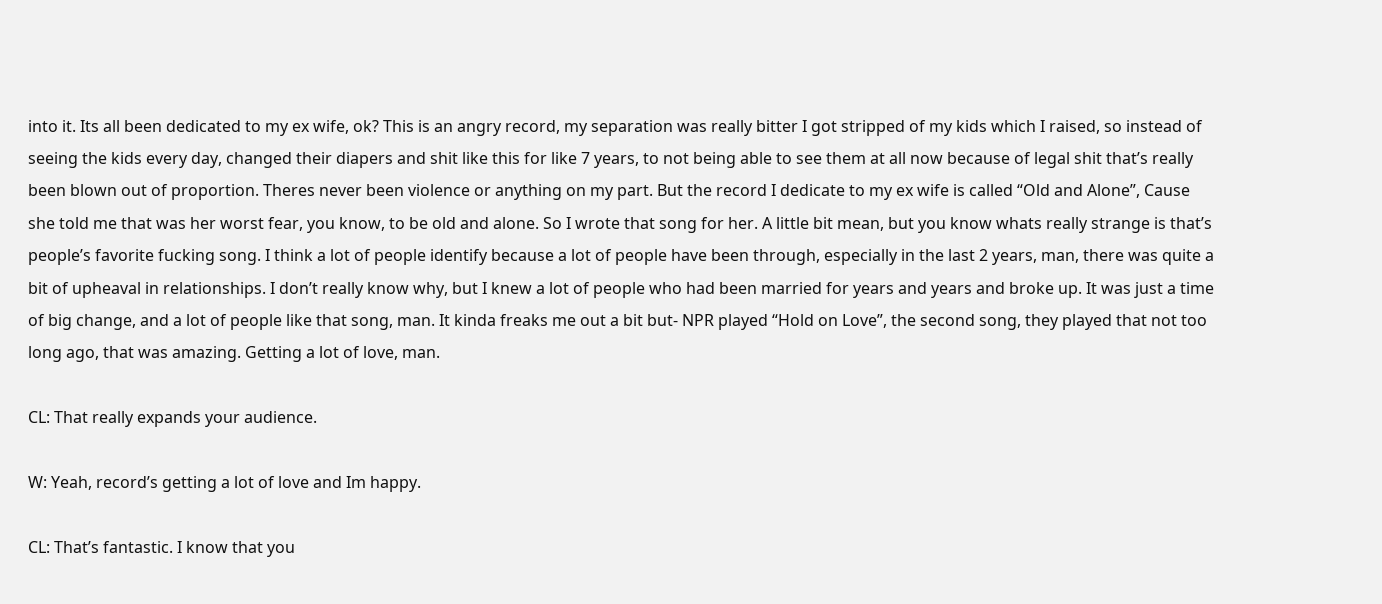into it. Its all been dedicated to my ex wife, ok? This is an angry record, my separation was really bitter I got stripped of my kids which I raised, so instead of seeing the kids every day, changed their diapers and shit like this for like 7 years, to not being able to see them at all now because of legal shit that’s really been blown out of proportion. Theres never been violence or anything on my part. But the record I dedicate to my ex wife is called “Old and Alone”, Cause she told me that was her worst fear, you know, to be old and alone. So I wrote that song for her. A little bit mean, but you know whats really strange is that’s people’s favorite fucking song. I think a lot of people identify because a lot of people have been through, especially in the last 2 years, man, there was quite a bit of upheaval in relationships. I don’t really know why, but I knew a lot of people who had been married for years and years and broke up. It was just a time of big change, and a lot of people like that song, man. It kinda freaks me out a bit but- NPR played “Hold on Love”, the second song, they played that not too long ago, that was amazing. Getting a lot of love, man.

CL: That really expands your audience.

W: Yeah, record’s getting a lot of love and Im happy.

CL: That’s fantastic. I know that you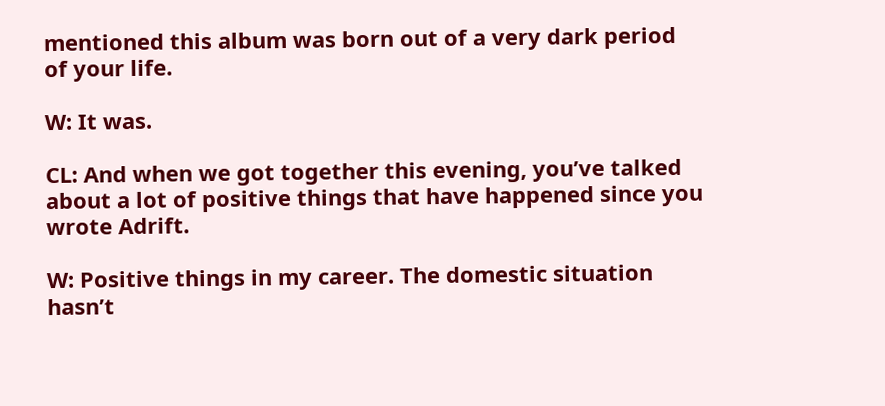mentioned this album was born out of a very dark period of your life.

W: It was.

CL: And when we got together this evening, you’ve talked about a lot of positive things that have happened since you wrote Adrift.

W: Positive things in my career. The domestic situation hasn’t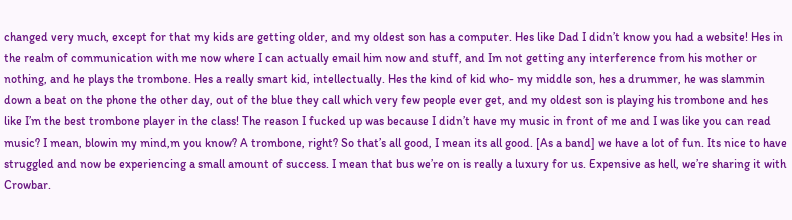changed very much, except for that my kids are getting older, and my oldest son has a computer. Hes like Dad I didn’t know you had a website! Hes in the realm of communication with me now where I can actually email him now and stuff, and Im not getting any interference from his mother or nothing, and he plays the trombone. Hes a really smart kid, intellectually. Hes the kind of kid who- my middle son, hes a drummer, he was slammin down a beat on the phone the other day, out of the blue they call which very few people ever get, and my oldest son is playing his trombone and hes like I’m the best trombone player in the class! The reason I fucked up was because I didn’t have my music in front of me and I was like you can read music? I mean, blowin my mind,m you know? A trombone, right? So that’s all good, I mean its all good. [As a band] we have a lot of fun. Its nice to have struggled and now be experiencing a small amount of success. I mean that bus we’re on is really a luxury for us. Expensive as hell, we’re sharing it with Crowbar.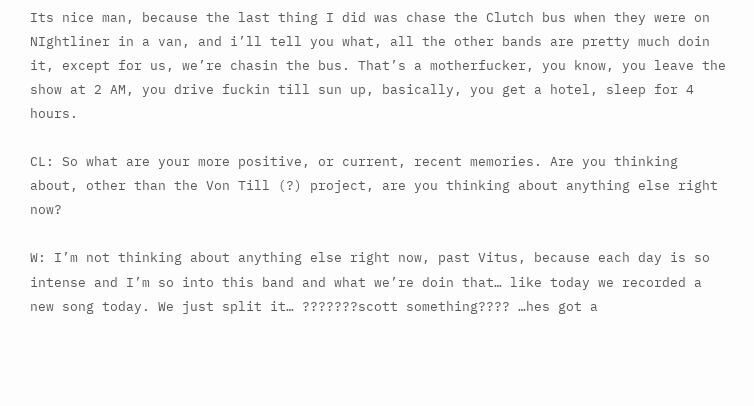Its nice man, because the last thing I did was chase the Clutch bus when they were on NIghtliner in a van, and i’ll tell you what, all the other bands are pretty much doin it, except for us, we’re chasin the bus. That’s a motherfucker, you know, you leave the show at 2 AM, you drive fuckin till sun up, basically, you get a hotel, sleep for 4 hours.

CL: So what are your more positive, or current, recent memories. Are you thinking about, other than the Von Till (?) project, are you thinking about anything else right now?

W: I’m not thinking about anything else right now, past Vitus, because each day is so intense and I’m so into this band and what we’re doin that… like today we recorded a new song today. We just split it… ???????scott something???? …hes got a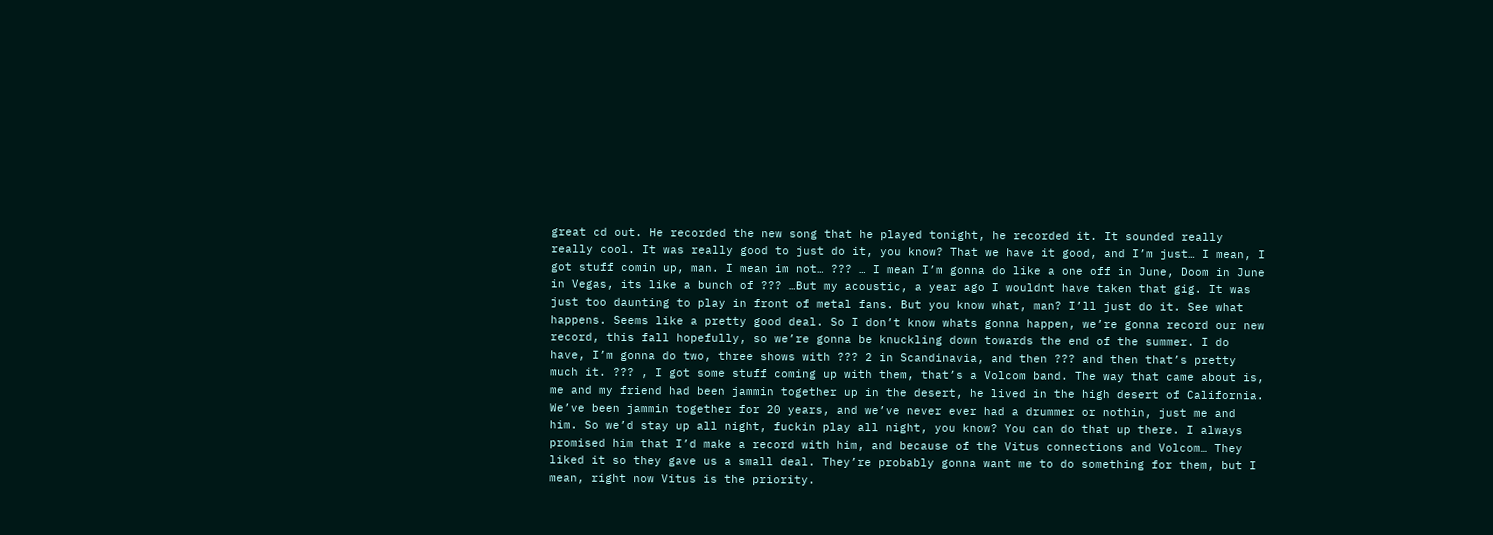great cd out. He recorded the new song that he played tonight, he recorded it. It sounded really really cool. It was really good to just do it, you know? That we have it good, and I’m just… I mean, I got stuff comin up, man. I mean im not… ??? … I mean I’m gonna do like a one off in June, Doom in June in Vegas, its like a bunch of ??? …But my acoustic, a year ago I wouldnt have taken that gig. It was just too daunting to play in front of metal fans. But you know what, man? I’ll just do it. See what happens. Seems like a pretty good deal. So I don’t know whats gonna happen, we’re gonna record our new record, this fall hopefully, so we’re gonna be knuckling down towards the end of the summer. I do have, I’m gonna do two, three shows with ??? 2 in Scandinavia, and then ??? and then that’s pretty much it. ??? , I got some stuff coming up with them, that’s a Volcom band. The way that came about is, me and my friend had been jammin together up in the desert, he lived in the high desert of California. We’ve been jammin together for 20 years, and we’ve never ever had a drummer or nothin, just me and him. So we’d stay up all night, fuckin play all night, you know? You can do that up there. I always promised him that I’d make a record with him, and because of the Vitus connections and Volcom… They liked it so they gave us a small deal. They’re probably gonna want me to do something for them, but I mean, right now Vitus is the priority.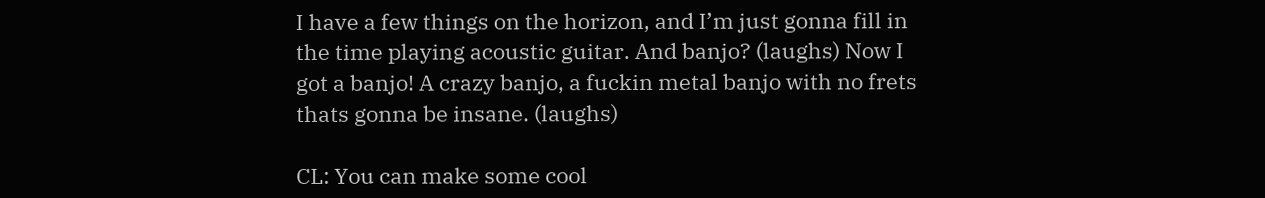I have a few things on the horizon, and I’m just gonna fill in the time playing acoustic guitar. And banjo? (laughs) Now I got a banjo! A crazy banjo, a fuckin metal banjo with no frets thats gonna be insane. (laughs)

CL: You can make some cool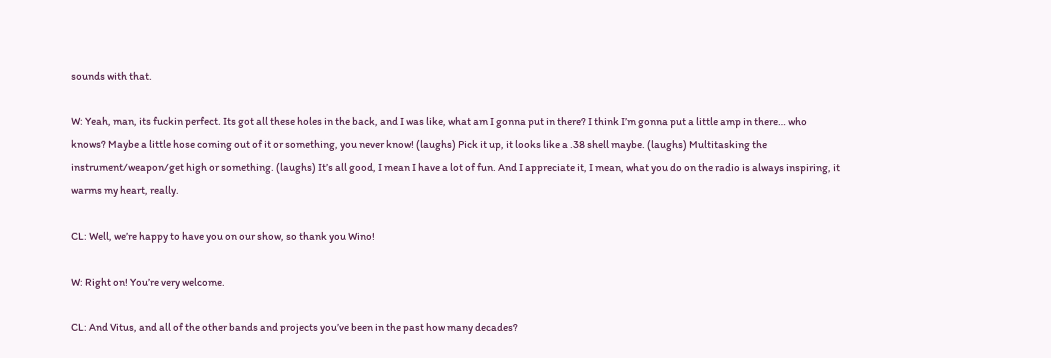sounds with that.

W: Yeah, man, its fuckin perfect. Its got all these holes in the back, and I was like, what am I gonna put in there? I think I’m gonna put a little amp in there… who knows? Maybe a little hose coming out of it or something, you never know! (laughs) Pick it up, it looks like a .38 shell maybe. (laughs) Multitasking the instrument/weapon/get high or something. (laughs) It’s all good, I mean I have a lot of fun. And I appreciate it, I mean, what you do on the radio is always inspiring, it warms my heart, really.

CL: Well, we’re happy to have you on our show, so thank you Wino!

W: Right on! You’re very welcome.

CL: And Vitus, and all of the other bands and projects you’ve been in the past how many decades?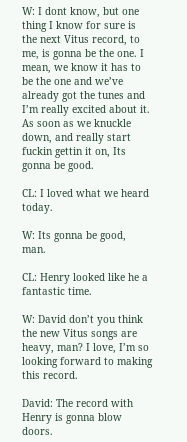W: I dont know, but one thing I know for sure is the next Vitus record, to me, is gonna be the one. I mean, we know it has to be the one and we’ve already got the tunes and I’m really excited about it. As soon as we knuckle down, and really start fuckin gettin it on, Its gonna be good.

CL: I loved what we heard today.

W: Its gonna be good, man.

CL: Henry looked like he a fantastic time.

W: David don’t you think the new Vitus songs are heavy, man? I love, I’m so looking forward to making this record.

David: The record with Henry is gonna blow doors.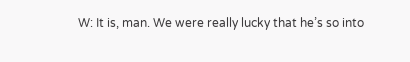W: It is, man. We were really lucky that he’s so into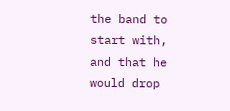the band to start with, and that he would drop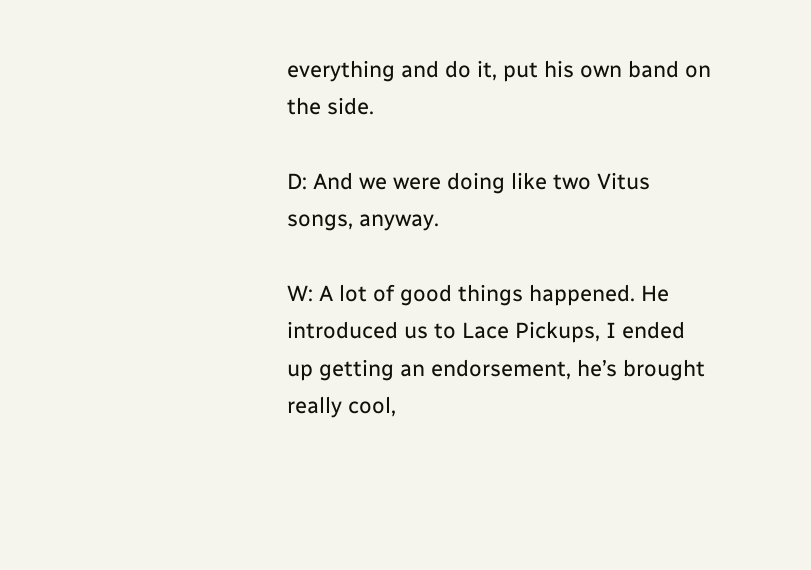everything and do it, put his own band on the side.

D: And we were doing like two Vitus songs, anyway.

W: A lot of good things happened. He introduced us to Lace Pickups, I ended up getting an endorsement, he’s brought really cool,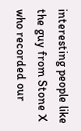interesting people like the guy from Stone X who recorded our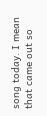song today. I mean that came out so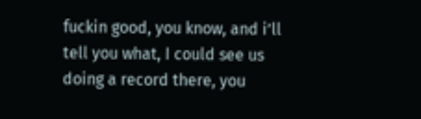fuckin good, you know, and i’ll tell you what, I could see us doing a record there, you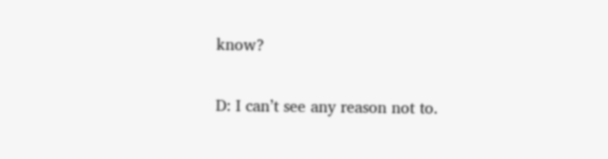know?

D: I can’t see any reason not to.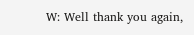W: Well thank you again,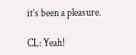it’s been a pleasure.

CL: Yeah!